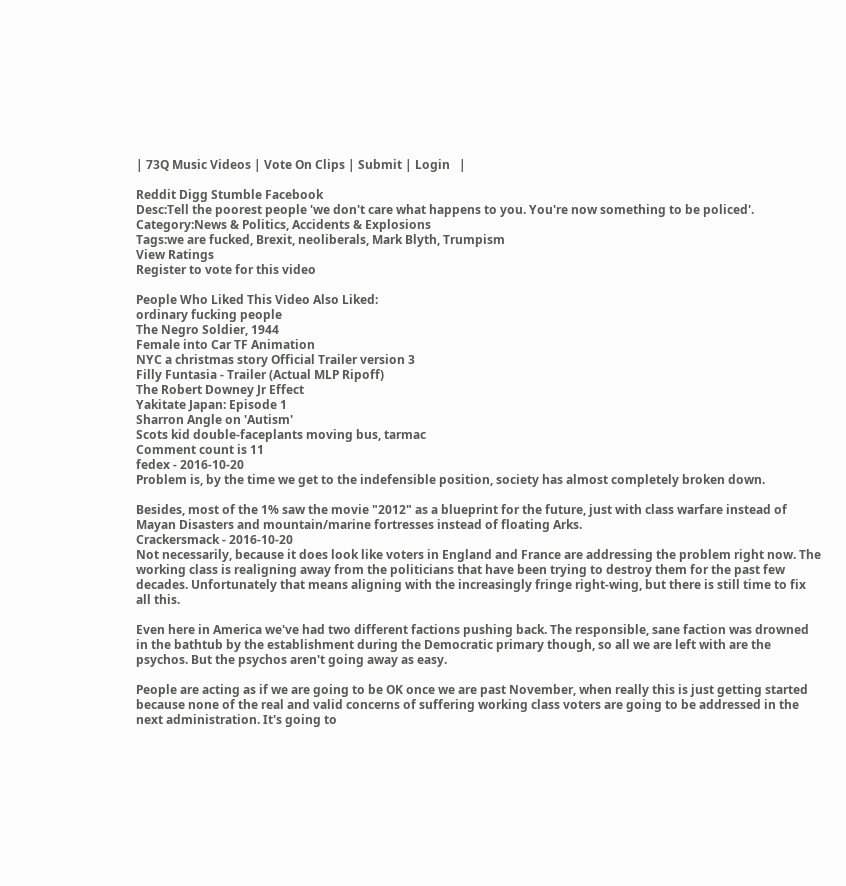| 73Q Music Videos | Vote On Clips | Submit | Login   |

Reddit Digg Stumble Facebook
Desc:Tell the poorest people 'we don't care what happens to you. You're now something to be policed'.
Category:News & Politics, Accidents & Explosions
Tags:we are fucked, Brexit, neoliberals, Mark Blyth, Trumpism
View Ratings
Register to vote for this video

People Who Liked This Video Also Liked:
ordinary fucking people
The Negro Soldier, 1944
Female into Car TF Animation
NYC a christmas story Official Trailer version 3
Filly Funtasia - Trailer (Actual MLP Ripoff)
The Robert Downey Jr Effect
Yakitate Japan: Episode 1
Sharron Angle on 'Autism'
Scots kid double-faceplants moving bus, tarmac
Comment count is 11
fedex - 2016-10-20
Problem is, by the time we get to the indefensible position, society has almost completely broken down.

Besides, most of the 1% saw the movie "2012" as a blueprint for the future, just with class warfare instead of Mayan Disasters and mountain/marine fortresses instead of floating Arks.
Crackersmack - 2016-10-20
Not necessarily, because it does look like voters in England and France are addressing the problem right now. The working class is realigning away from the politicians that have been trying to destroy them for the past few decades. Unfortunately that means aligning with the increasingly fringe right-wing, but there is still time to fix all this.

Even here in America we've had two different factions pushing back. The responsible, sane faction was drowned in the bathtub by the establishment during the Democratic primary though, so all we are left with are the psychos. But the psychos aren't going away as easy.

People are acting as if we are going to be OK once we are past November, when really this is just getting started because none of the real and valid concerns of suffering working class voters are going to be addressed in the next administration. It's going to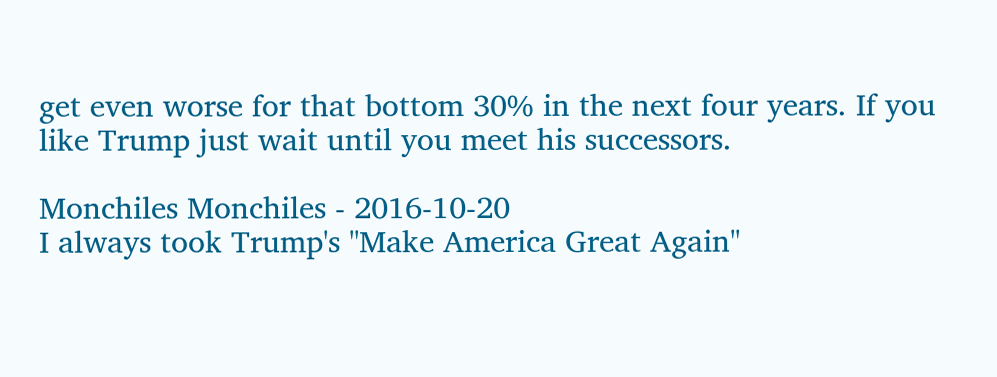get even worse for that bottom 30% in the next four years. If you like Trump just wait until you meet his successors.

Monchiles Monchiles - 2016-10-20
I always took Trump's "Make America Great Again"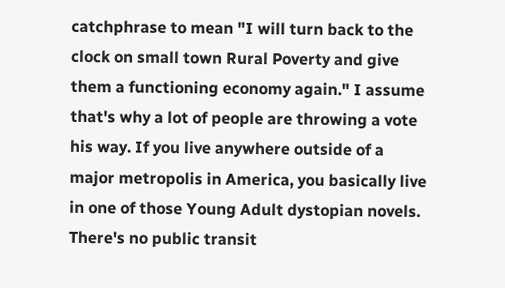catchphrase to mean "I will turn back to the clock on small town Rural Poverty and give them a functioning economy again." I assume that's why a lot of people are throwing a vote his way. If you live anywhere outside of a major metropolis in America, you basically live in one of those Young Adult dystopian novels. There's no public transit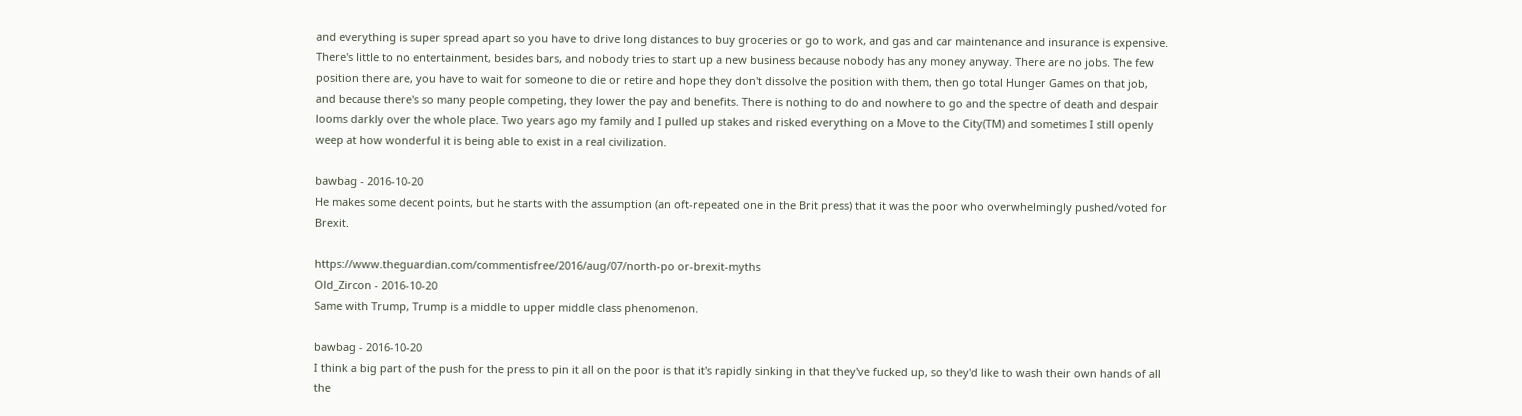and everything is super spread apart so you have to drive long distances to buy groceries or go to work, and gas and car maintenance and insurance is expensive. There's little to no entertainment, besides bars, and nobody tries to start up a new business because nobody has any money anyway. There are no jobs. The few position there are, you have to wait for someone to die or retire and hope they don't dissolve the position with them, then go total Hunger Games on that job, and because there's so many people competing, they lower the pay and benefits. There is nothing to do and nowhere to go and the spectre of death and despair looms darkly over the whole place. Two years ago my family and I pulled up stakes and risked everything on a Move to the City(TM) and sometimes I still openly weep at how wonderful it is being able to exist in a real civilization.

bawbag - 2016-10-20
He makes some decent points, but he starts with the assumption (an oft-repeated one in the Brit press) that it was the poor who overwhelmingly pushed/voted for Brexit.

https://www.theguardian.com/commentisfree/2016/aug/07/north-po or-brexit-myths
Old_Zircon - 2016-10-20
Same with Trump, Trump is a middle to upper middle class phenomenon.

bawbag - 2016-10-20
I think a big part of the push for the press to pin it all on the poor is that it's rapidly sinking in that they've fucked up, so they'd like to wash their own hands of all the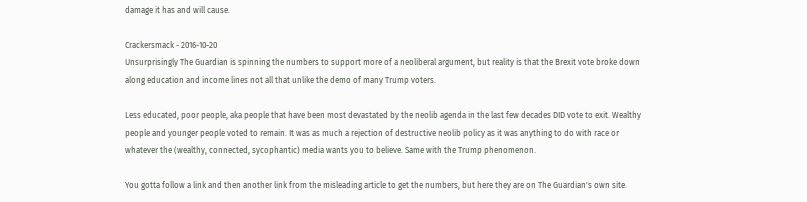damage it has and will cause.

Crackersmack - 2016-10-20
Unsurprisingly The Guardian is spinning the numbers to support more of a neoliberal argument, but reality is that the Brexit vote broke down along education and income lines not all that unlike the demo of many Trump voters.

Less educated, poor people, aka people that have been most devastated by the neolib agenda in the last few decades DID vote to exit. Wealthy people and younger people voted to remain. It was as much a rejection of destructive neolib policy as it was anything to do with race or whatever the (wealthy, connected, sycophantic) media wants you to believe. Same with the Trump phenomenon.

You gotta follow a link and then another link from the misleading article to get the numbers, but here they are on The Guardian's own site.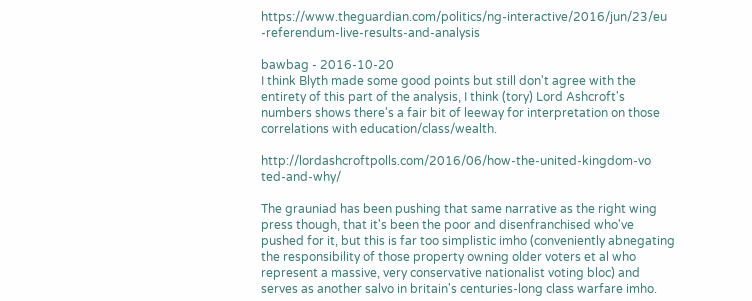https://www.theguardian.com/politics/ng-interactive/2016/jun/23/eu -referendum-live-results-and-analysis

bawbag - 2016-10-20
I think Blyth made some good points but still don't agree with the entirety of this part of the analysis, I think (tory) Lord Ashcroft's numbers shows there's a fair bit of leeway for interpretation on those correlations with education/class/wealth.

http://lordashcroftpolls.com/2016/06/how-the-united-kingdom-vo ted-and-why/

The grauniad has been pushing that same narrative as the right wing press though, that it's been the poor and disenfranchised who've pushed for it, but this is far too simplistic imho (conveniently abnegating the responsibility of those property owning older voters et al who represent a massive, very conservative nationalist voting bloc) and serves as another salvo in britain's centuries-long class warfare imho.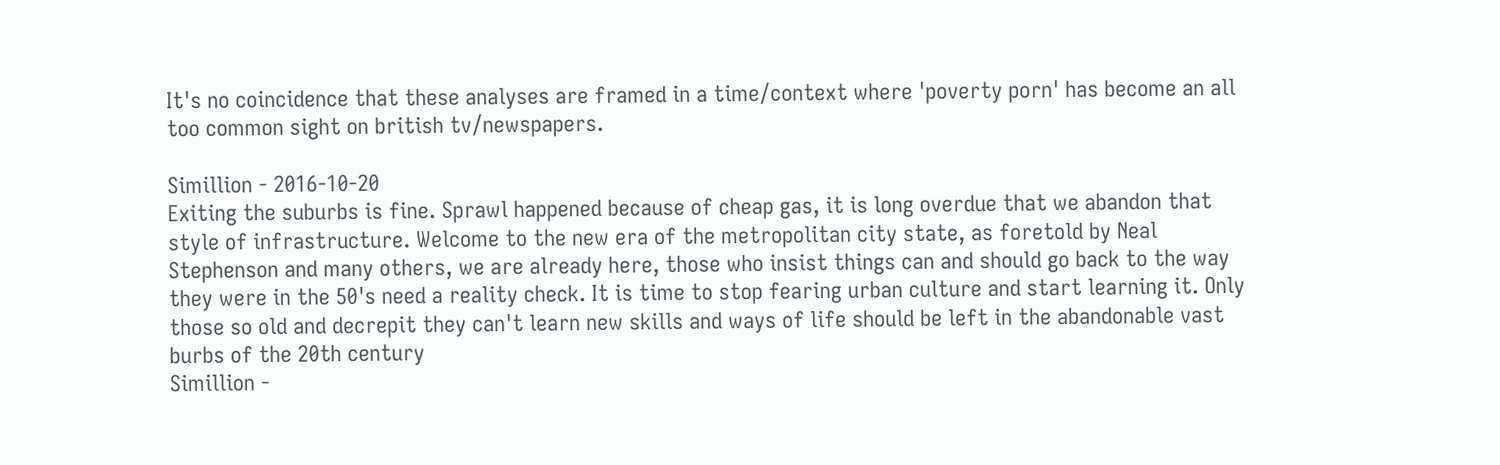It's no coincidence that these analyses are framed in a time/context where 'poverty porn' has become an all too common sight on british tv/newspapers.

Simillion - 2016-10-20
Exiting the suburbs is fine. Sprawl happened because of cheap gas, it is long overdue that we abandon that style of infrastructure. Welcome to the new era of the metropolitan city state, as foretold by Neal Stephenson and many others, we are already here, those who insist things can and should go back to the way they were in the 50's need a reality check. It is time to stop fearing urban culture and start learning it. Only those so old and decrepit they can't learn new skills and ways of life should be left in the abandonable vast burbs of the 20th century
Simillion -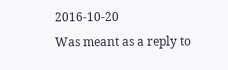2016-10-20
Was meant as a reply to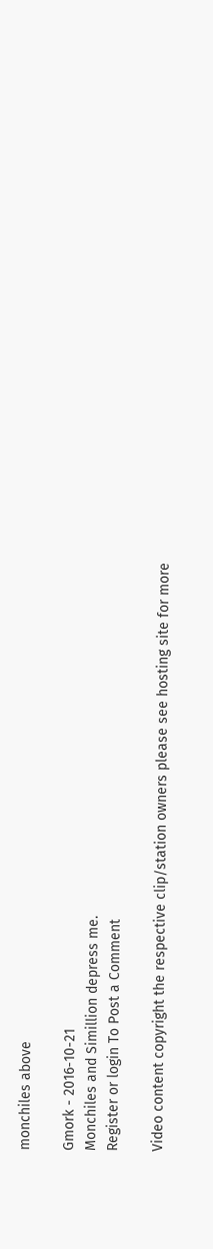monchiles above

Gmork - 2016-10-21
Monchiles and Simillion depress me.
Register or login To Post a Comment

Video content copyright the respective clip/station owners please see hosting site for more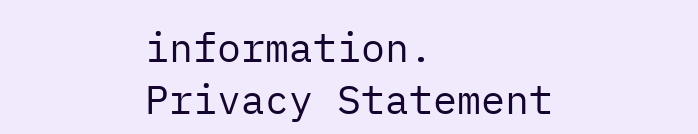information.
Privacy Statement